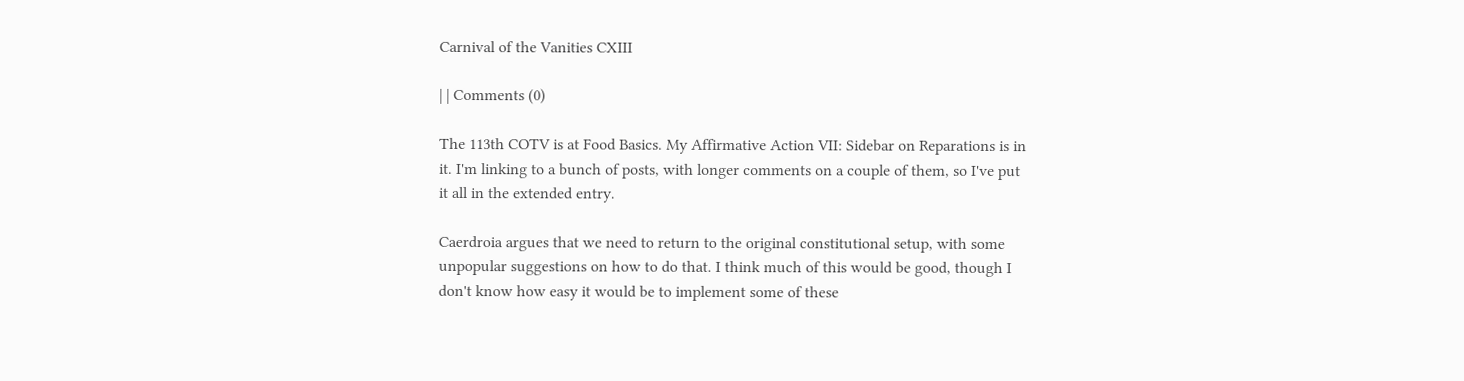Carnival of the Vanities CXIII

| | Comments (0)

The 113th COTV is at Food Basics. My Affirmative Action VII: Sidebar on Reparations is in it. I'm linking to a bunch of posts, with longer comments on a couple of them, so I've put it all in the extended entry.

Caerdroia argues that we need to return to the original constitutional setup, with some unpopular suggestions on how to do that. I think much of this would be good, though I don't know how easy it would be to implement some of these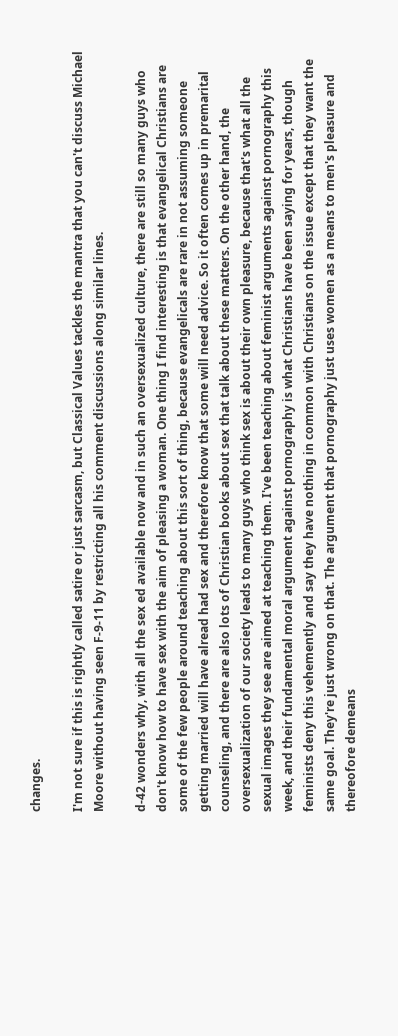changes.

I'm not sure if this is rightly called satire or just sarcasm, but Classical Values tackles the mantra that you can't discuss Michael Moore without having seen F-9-11 by restricting all his comment discussions along similar lines.

d-42 wonders why, with all the sex ed available now and in such an oversexualized culture, there are still so many guys who don't know how to have sex with the aim of pleasing a woman. One thing I find interesting is that evangelical Christians are some of the few people around teaching about this sort of thing, because evangelicals are rare in not assuming someone getting married will have alread had sex and therefore know that some will need advice. So it often comes up in premarital counseling, and there are also lots of Christian books about sex that talk about these matters. On the other hand, the oversexualization of our society leads to many guys who think sex is about their own pleasure, because that's what all the sexual images they see are aimed at teaching them. I've been teaching about feminist arguments against pornography this week, and their fundamental moral argument against pornography is what Christians have been saying for years, though feminists deny this vehemently and say they have nothing in common with Christians on the issue except that they want the same goal. They're just wrong on that. The argument that pornography just uses women as a means to men's pleasure and thereofore demeans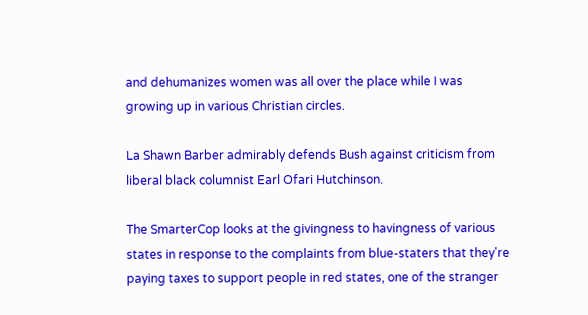and dehumanizes women was all over the place while I was growing up in various Christian circles.

La Shawn Barber admirably defends Bush against criticism from liberal black columnist Earl Ofari Hutchinson.

The SmarterCop looks at the givingness to havingness of various states in response to the complaints from blue-staters that they're paying taxes to support people in red states, one of the stranger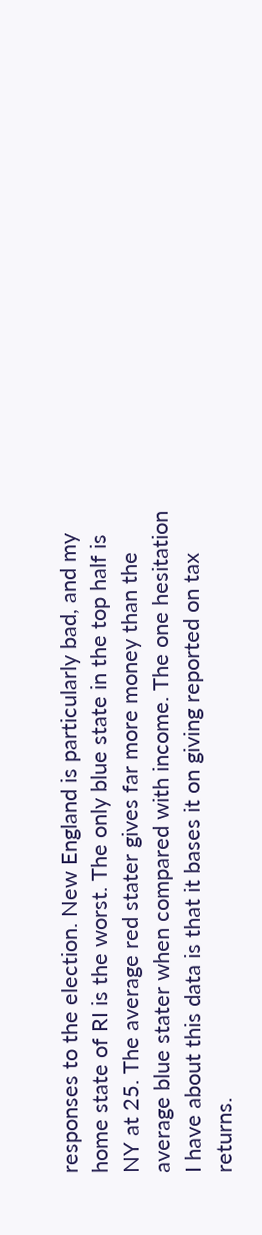responses to the election. New England is particularly bad, and my home state of RI is the worst. The only blue state in the top half is NY at 25. The average red stater gives far more money than the average blue stater when compared with income. The one hesitation I have about this data is that it bases it on giving reported on tax returns.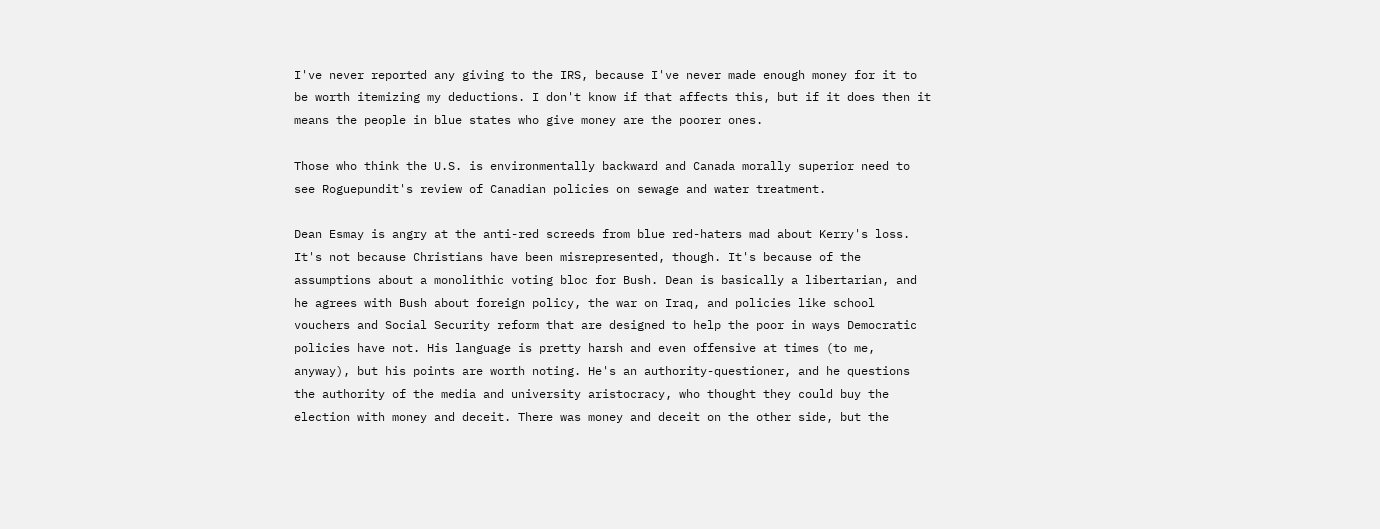I've never reported any giving to the IRS, because I've never made enough money for it to be worth itemizing my deductions. I don't know if that affects this, but if it does then it means the people in blue states who give money are the poorer ones.

Those who think the U.S. is environmentally backward and Canada morally superior need to see Roguepundit's review of Canadian policies on sewage and water treatment.

Dean Esmay is angry at the anti-red screeds from blue red-haters mad about Kerry's loss. It's not because Christians have been misrepresented, though. It's because of the assumptions about a monolithic voting bloc for Bush. Dean is basically a libertarian, and he agrees with Bush about foreign policy, the war on Iraq, and policies like school vouchers and Social Security reform that are designed to help the poor in ways Democratic policies have not. His language is pretty harsh and even offensive at times (to me, anyway), but his points are worth noting. He's an authority-questioner, and he questions the authority of the media and university aristocracy, who thought they could buy the election with money and deceit. There was money and deceit on the other side, but the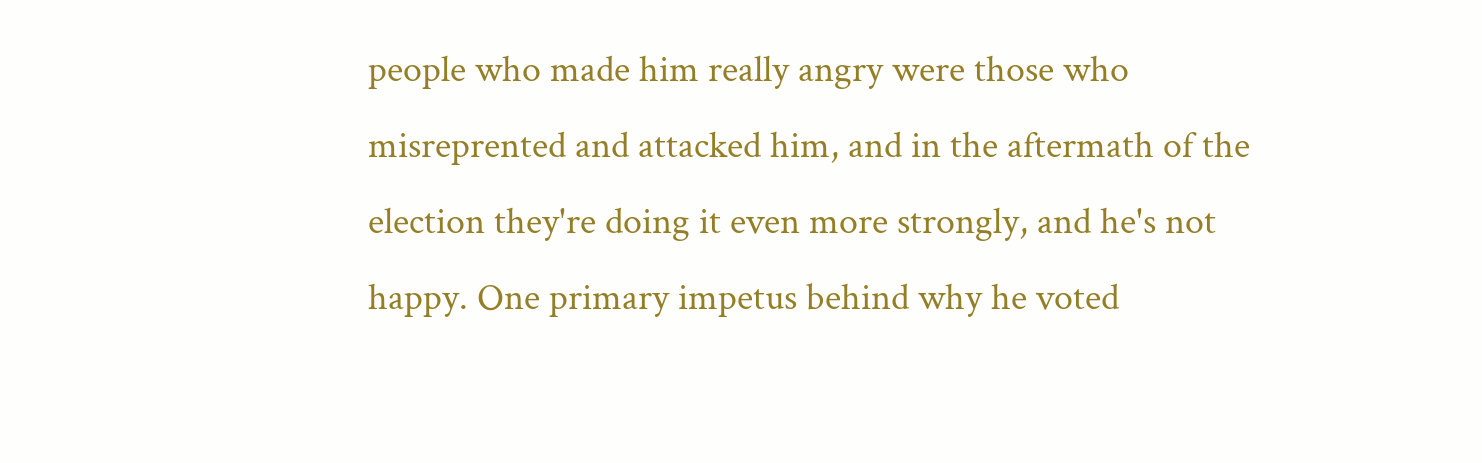people who made him really angry were those who misreprented and attacked him, and in the aftermath of the election they're doing it even more strongly, and he's not happy. One primary impetus behind why he voted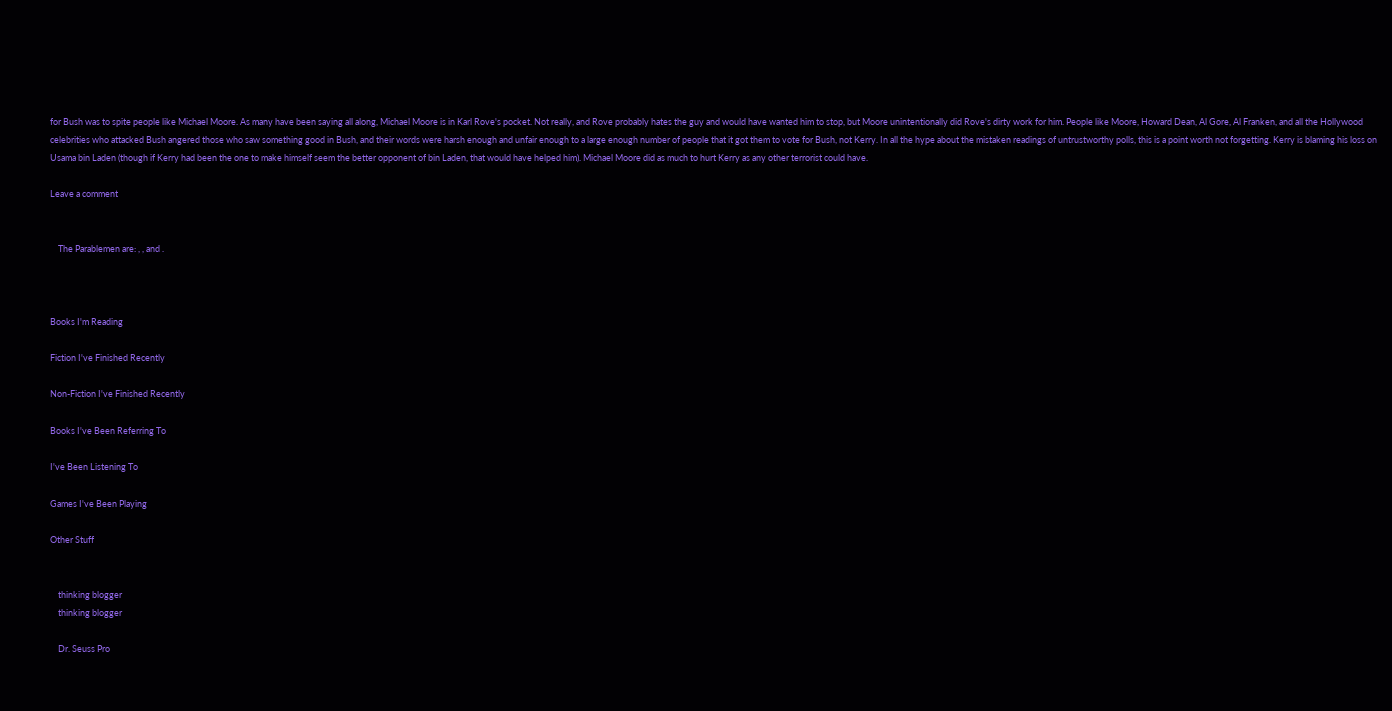for Bush was to spite people like Michael Moore. As many have been saying all along, Michael Moore is in Karl Rove's pocket. Not really, and Rove probably hates the guy and would have wanted him to stop, but Moore unintentionally did Rove's dirty work for him. People like Moore, Howard Dean, Al Gore, Al Franken, and all the Hollywood celebrities who attacked Bush angered those who saw something good in Bush, and their words were harsh enough and unfair enough to a large enough number of people that it got them to vote for Bush, not Kerry. In all the hype about the mistaken readings of untrustworthy polls, this is a point worth not forgetting. Kerry is blaming his loss on Usama bin Laden (though if Kerry had been the one to make himself seem the better opponent of bin Laden, that would have helped him). Michael Moore did as much to hurt Kerry as any other terrorist could have.

Leave a comment


    The Parablemen are: , , and .



Books I'm Reading

Fiction I've Finished Recently

Non-Fiction I've Finished Recently

Books I've Been Referring To

I've Been Listening To

Games I've Been Playing

Other Stuff


    thinking blogger
    thinking blogger

    Dr. Seuss Pro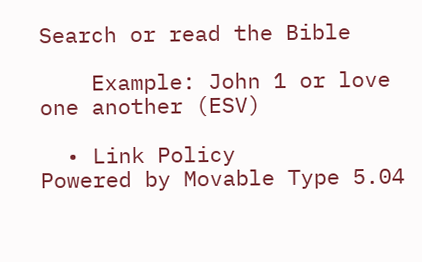Search or read the Bible

    Example: John 1 or love one another (ESV)

  • Link Policy
Powered by Movable Type 5.04